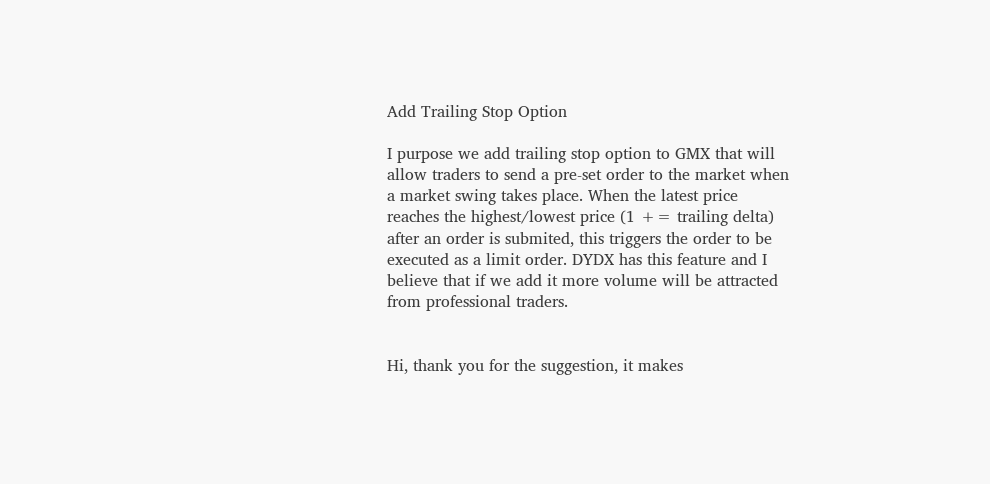Add Trailing Stop Option

I purpose we add trailing stop option to GMX that will allow traders to send a pre-set order to the market when a market swing takes place. When the latest price reaches the highest/lowest price (1 += trailing delta) after an order is submited, this triggers the order to be executed as a limit order. DYDX has this feature and I believe that if we add it more volume will be attracted from professional traders.


Hi, thank you for the suggestion, it makes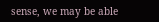sense, we may be able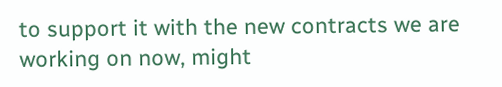to support it with the new contracts we are working on now, might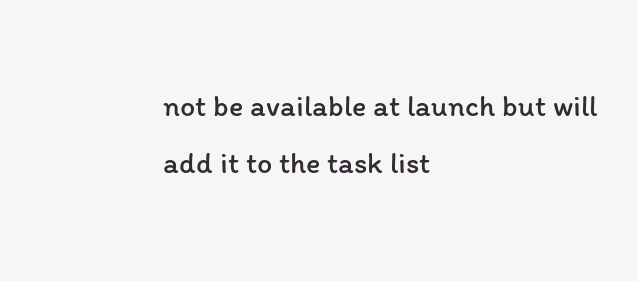not be available at launch but will add it to the task list